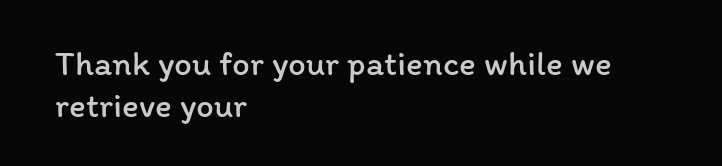Thank you for your patience while we retrieve your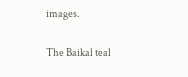images.

The Baikal teal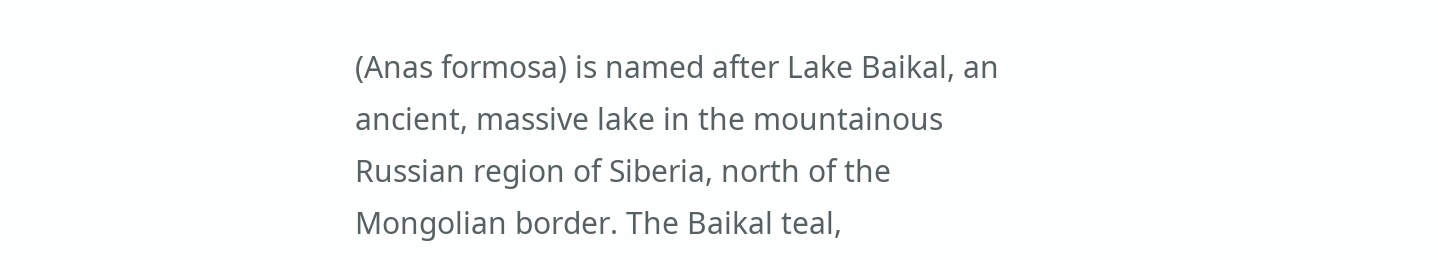(Anas formosa) is named after Lake Baikal, an ancient, massive lake in the mountainous Russian region of Siberia, north of the Mongolian border. The Baikal teal,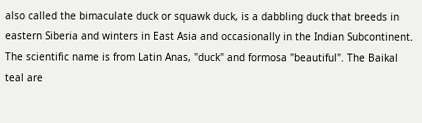also called the bimaculate duck or squawk duck, is a dabbling duck that breeds in eastern Siberia and winters in East Asia and occasionally in the Indian Subcontinent. The scientific name is from Latin Anas, "duck" and formosa "beautiful". The Baikal teal are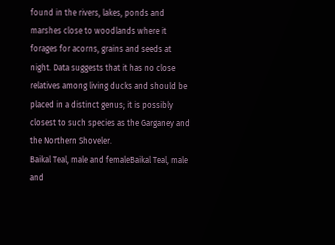found in the rivers, lakes, ponds and marshes close to woodlands where it forages for acorns, grains and seeds at night. Data suggests that it has no close relatives among living ducks and should be placed in a distinct genus; it is possibly closest to such species as the Garganey and the Northern Shoveler.
Baikal Teal, male and femaleBaikal Teal, male and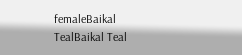femaleBaikal TealBaikal Teal